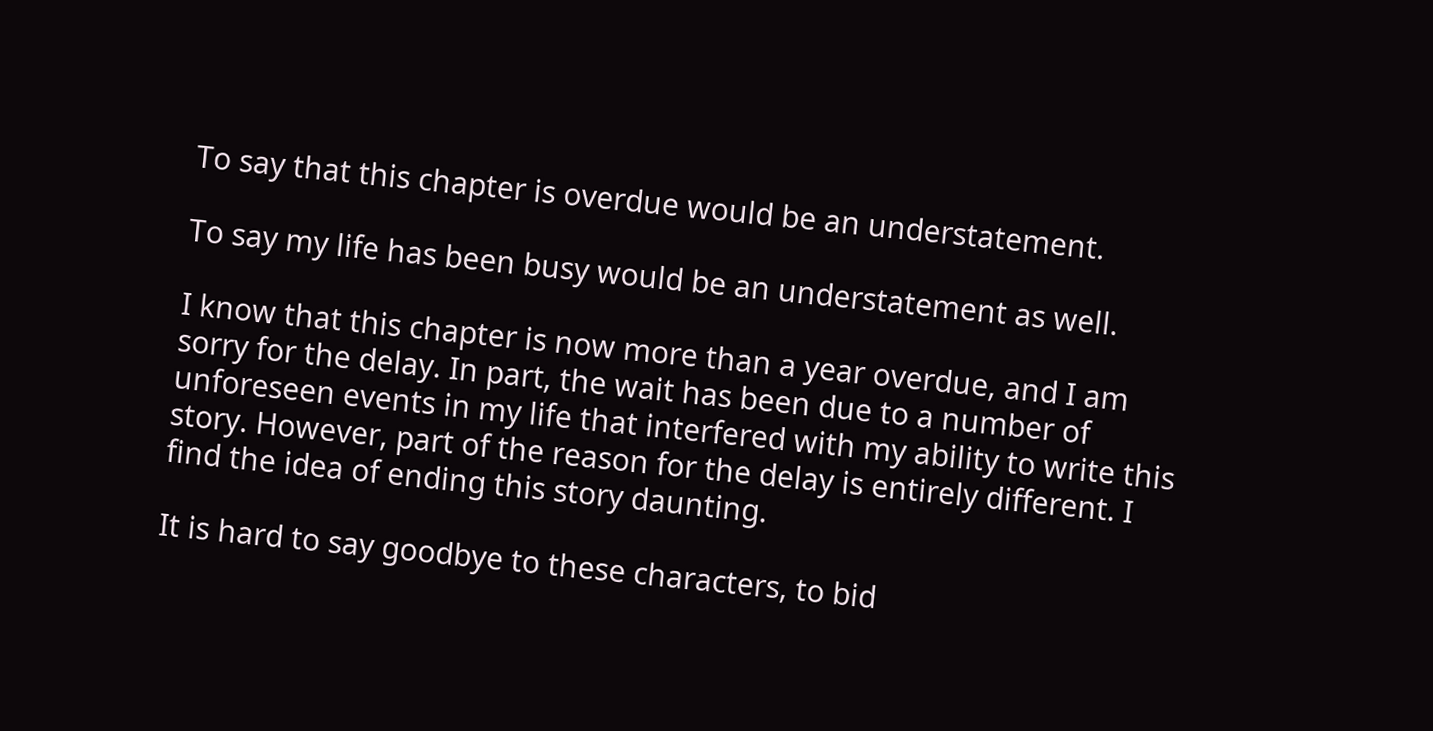To say that this chapter is overdue would be an understatement.

To say my life has been busy would be an understatement as well.

I know that this chapter is now more than a year overdue, and I am sorry for the delay. In part, the wait has been due to a number of unforeseen events in my life that interfered with my ability to write this story. However, part of the reason for the delay is entirely different. I find the idea of ending this story daunting.

It is hard to say goodbye to these characters, to bid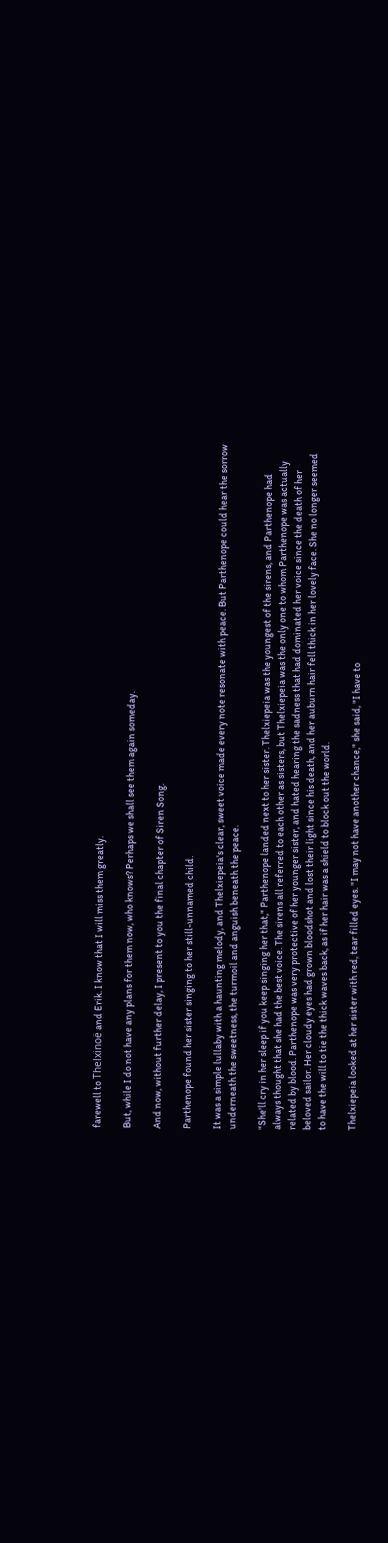farewell to Thelxinoë and Erik. I know that I will miss them greatly.

But, while I do not have any plans for them now, who knows? Perhaps we shall see them again someday.

And now, without further delay, I present to you the final chapter of Siren Song.

Parthenope found her sister singing to her still-unnamed child.

It was a simple lullaby with a haunting melody, and Thelxiepeia's clear, sweet voice made every note resonate with peace. But Parthenope could hear the sorrow underneath the sweetness, the turmoil and anguish beneath the peace.

"She'll cry in her sleep if you keep singing her that," Parthenope landed next to her sister. Thelxiepeia was the youngest of the sirens, and Parthenope had always thought that she had the best voice. The sirens all referred to each other as sisters, but Thelxiepeia was the only one to whom Parthenope was actually related by blood. Parthenope was very protective of her younger sister, and hated hearing the sadness that had dominated her voice since the death of her beloved sailor. Her cloudy eyes had grown bloodshot and lost their light since his death, and her auburn hair fell thick in her lovely face. She no longer seemed to have the will to tie the thick waves back, as if her hair was a shield to block out the world.

Thelxiepeia looked at her sister with red, tear filled eyes. "I may not have another chance," she said, "I have to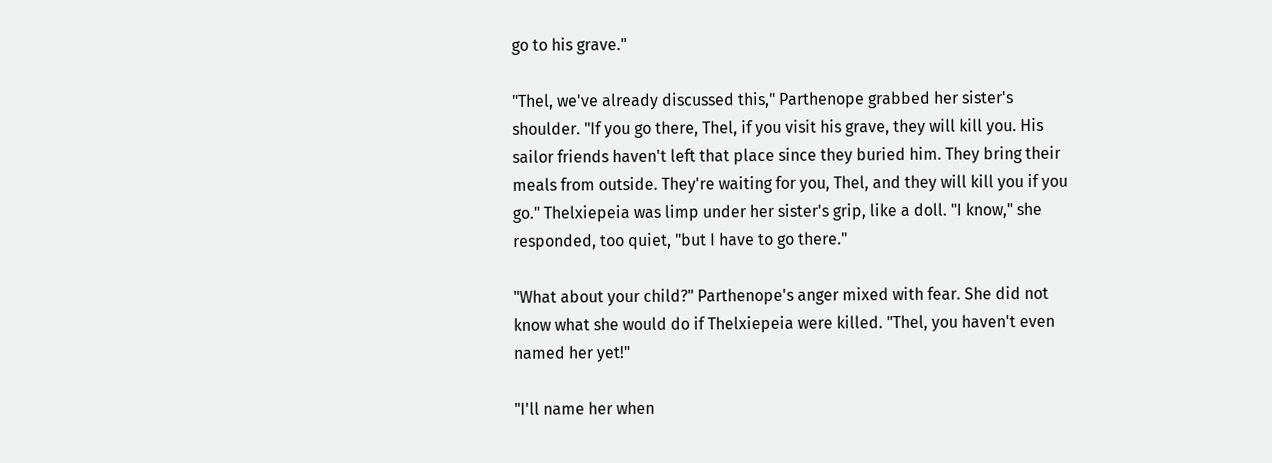go to his grave."

"Thel, we've already discussed this," Parthenope grabbed her sister's shoulder. "If you go there, Thel, if you visit his grave, they will kill you. His sailor friends haven't left that place since they buried him. They bring their meals from outside. They're waiting for you, Thel, and they will kill you if you go." Thelxiepeia was limp under her sister's grip, like a doll. "I know," she responded, too quiet, "but I have to go there."

"What about your child?" Parthenope's anger mixed with fear. She did not know what she would do if Thelxiepeia were killed. "Thel, you haven't even named her yet!"

"I'll name her when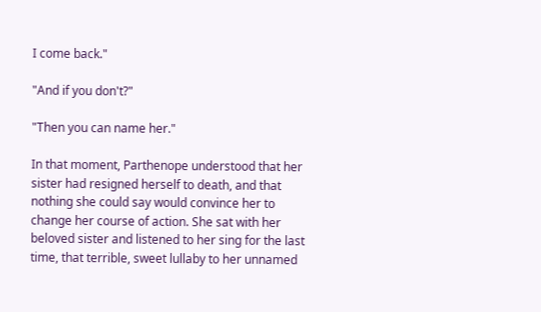I come back."

"And if you don't?"

"Then you can name her."

In that moment, Parthenope understood that her sister had resigned herself to death, and that nothing she could say would convince her to change her course of action. She sat with her beloved sister and listened to her sing for the last time, that terrible, sweet lullaby to her unnamed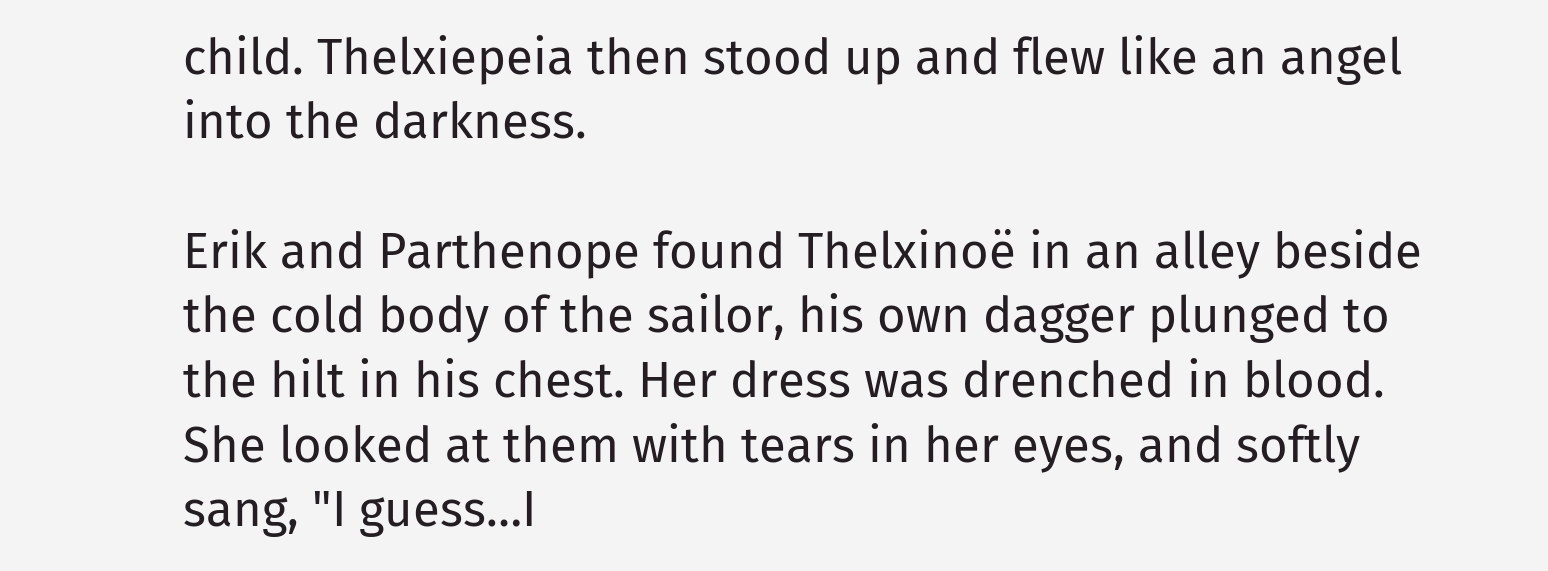child. Thelxiepeia then stood up and flew like an angel into the darkness.

Erik and Parthenope found Thelxinoë in an alley beside the cold body of the sailor, his own dagger plunged to the hilt in his chest. Her dress was drenched in blood. She looked at them with tears in her eyes, and softly sang, "I guess…I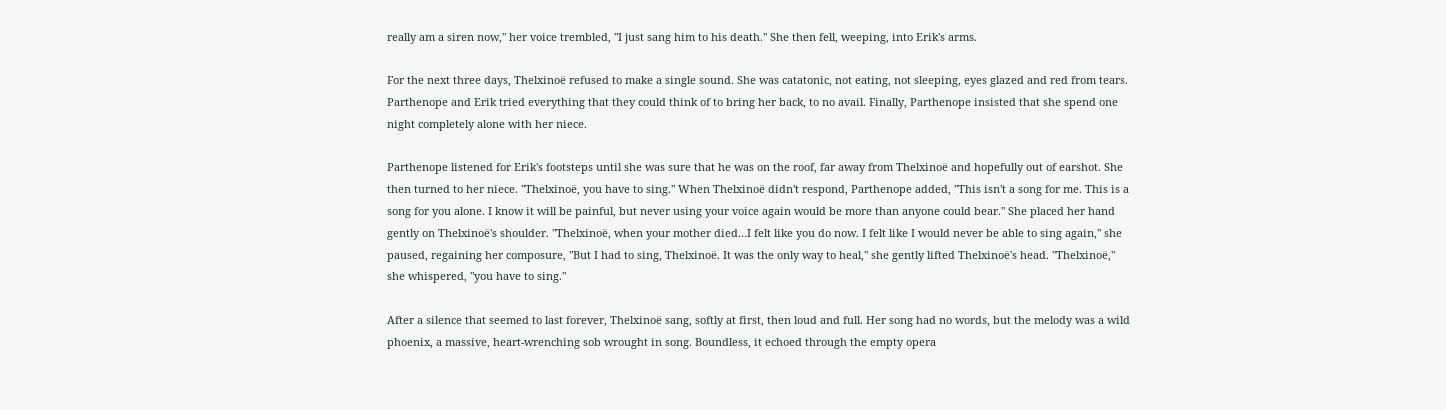really am a siren now," her voice trembled, "I just sang him to his death." She then fell, weeping, into Erik's arms.

For the next three days, Thelxinoë refused to make a single sound. She was catatonic, not eating, not sleeping, eyes glazed and red from tears. Parthenope and Erik tried everything that they could think of to bring her back, to no avail. Finally, Parthenope insisted that she spend one night completely alone with her niece.

Parthenope listened for Erik's footsteps until she was sure that he was on the roof, far away from Thelxinoë and hopefully out of earshot. She then turned to her niece. "Thelxinoë, you have to sing." When Thelxinoë didn't respond, Parthenope added, "This isn't a song for me. This is a song for you alone. I know it will be painful, but never using your voice again would be more than anyone could bear." She placed her hand gently on Thelxinoë's shoulder. "Thelxinoë, when your mother died…I felt like you do now. I felt like I would never be able to sing again," she paused, regaining her composure, "But I had to sing, Thelxinoë. It was the only way to heal," she gently lifted Thelxinoë's head. "Thelxinoë," she whispered, "you have to sing."

After a silence that seemed to last forever, Thelxinoë sang, softly at first, then loud and full. Her song had no words, but the melody was a wild phoenix, a massive, heart-wrenching sob wrought in song. Boundless, it echoed through the empty opera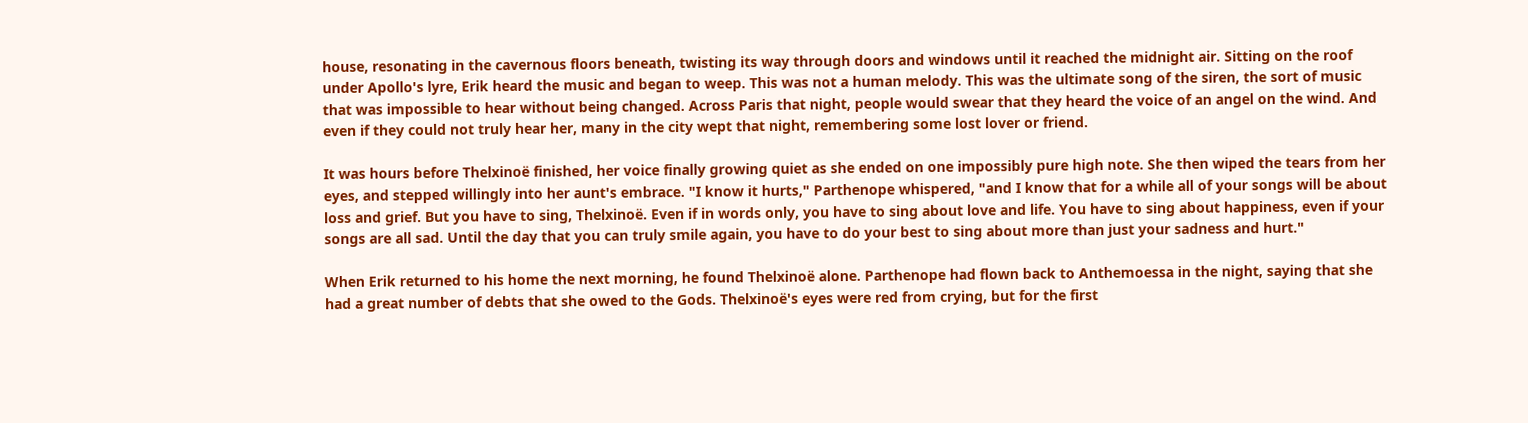house, resonating in the cavernous floors beneath, twisting its way through doors and windows until it reached the midnight air. Sitting on the roof under Apollo's lyre, Erik heard the music and began to weep. This was not a human melody. This was the ultimate song of the siren, the sort of music that was impossible to hear without being changed. Across Paris that night, people would swear that they heard the voice of an angel on the wind. And even if they could not truly hear her, many in the city wept that night, remembering some lost lover or friend.

It was hours before Thelxinoë finished, her voice finally growing quiet as she ended on one impossibly pure high note. She then wiped the tears from her eyes, and stepped willingly into her aunt's embrace. "I know it hurts," Parthenope whispered, "and I know that for a while all of your songs will be about loss and grief. But you have to sing, Thelxinoë. Even if in words only, you have to sing about love and life. You have to sing about happiness, even if your songs are all sad. Until the day that you can truly smile again, you have to do your best to sing about more than just your sadness and hurt."

When Erik returned to his home the next morning, he found Thelxinoë alone. Parthenope had flown back to Anthemoessa in the night, saying that she had a great number of debts that she owed to the Gods. Thelxinoë's eyes were red from crying, but for the first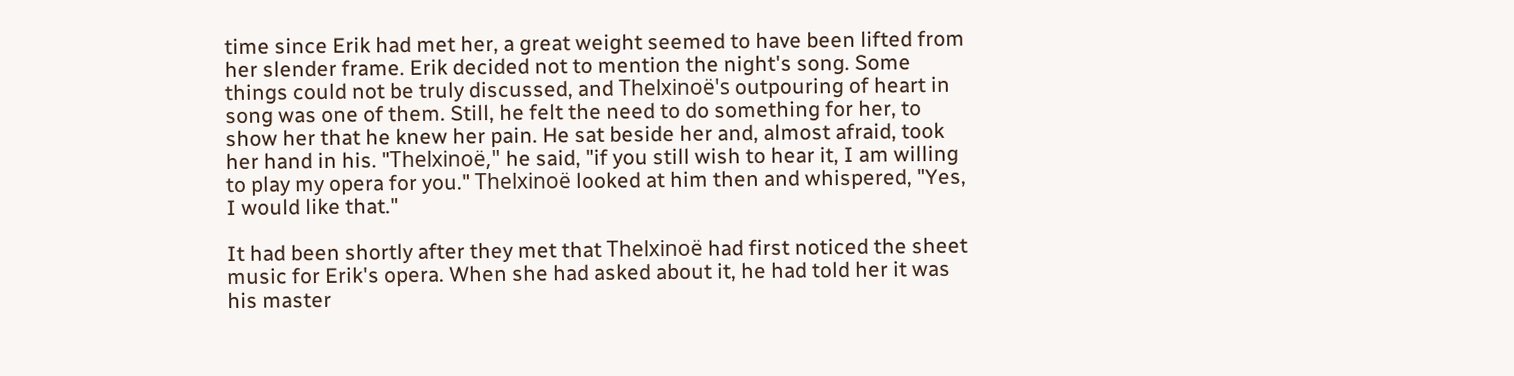time since Erik had met her, a great weight seemed to have been lifted from her slender frame. Erik decided not to mention the night's song. Some things could not be truly discussed, and Thelxinoë's outpouring of heart in song was one of them. Still, he felt the need to do something for her, to show her that he knew her pain. He sat beside her and, almost afraid, took her hand in his. "Thelxinoë," he said, "if you still wish to hear it, I am willing to play my opera for you." Thelxinoë looked at him then and whispered, "Yes, I would like that."

It had been shortly after they met that Thelxinoë had first noticed the sheet music for Erik's opera. When she had asked about it, he had told her it was his master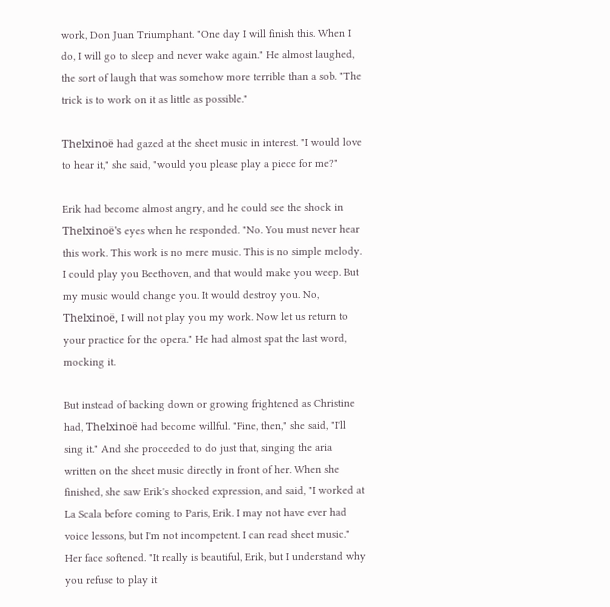work, Don Juan Triumphant. "One day I will finish this. When I do, I will go to sleep and never wake again." He almost laughed, the sort of laugh that was somehow more terrible than a sob. "The trick is to work on it as little as possible."

Thelxinoë had gazed at the sheet music in interest. "I would love to hear it," she said, "would you please play a piece for me?"

Erik had become almost angry, and he could see the shock in Thelxinoë's eyes when he responded. "No. You must never hear this work. This work is no mere music. This is no simple melody. I could play you Beethoven, and that would make you weep. But my music would change you. It would destroy you. No, Thelxinoë, I will not play you my work. Now let us return to your practice for the opera." He had almost spat the last word, mocking it.

But instead of backing down or growing frightened as Christine had, Thelxinoë had become willful. "Fine, then," she said, "I'll sing it." And she proceeded to do just that, singing the aria written on the sheet music directly in front of her. When she finished, she saw Erik's shocked expression, and said, "I worked at La Scala before coming to Paris, Erik. I may not have ever had voice lessons, but I'm not incompetent. I can read sheet music." Her face softened. "It really is beautiful, Erik, but I understand why you refuse to play it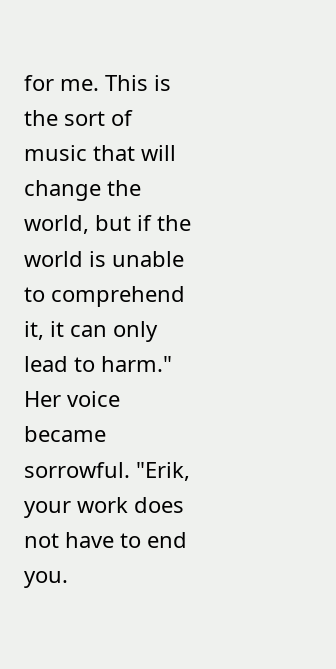for me. This is the sort of music that will change the world, but if the world is unable to comprehend it, it can only lead to harm." Her voice became sorrowful. "Erik, your work does not have to end you.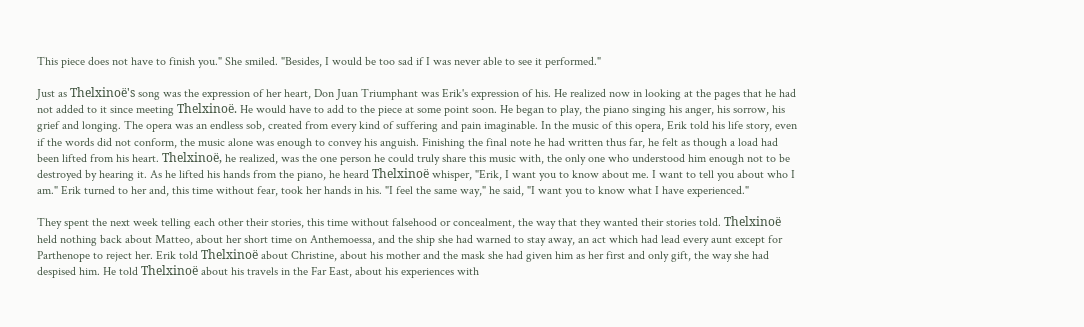This piece does not have to finish you." She smiled. "Besides, I would be too sad if I was never able to see it performed."

Just as Thelxinoë's song was the expression of her heart, Don Juan Triumphant was Erik's expression of his. He realized now in looking at the pages that he had not added to it since meeting Thelxinoë. He would have to add to the piece at some point soon. He began to play, the piano singing his anger, his sorrow, his grief and longing. The opera was an endless sob, created from every kind of suffering and pain imaginable. In the music of this opera, Erik told his life story, even if the words did not conform, the music alone was enough to convey his anguish. Finishing the final note he had written thus far, he felt as though a load had been lifted from his heart. Thelxinoë, he realized, was the one person he could truly share this music with, the only one who understood him enough not to be destroyed by hearing it. As he lifted his hands from the piano, he heard Thelxinoë whisper, "Erik, I want you to know about me. I want to tell you about who I am." Erik turned to her and, this time without fear, took her hands in his. "I feel the same way," he said, "I want you to know what I have experienced."

They spent the next week telling each other their stories, this time without falsehood or concealment, the way that they wanted their stories told. Thelxinoë held nothing back about Matteo, about her short time on Anthemoessa, and the ship she had warned to stay away, an act which had lead every aunt except for Parthenope to reject her. Erik told Thelxinoë about Christine, about his mother and the mask she had given him as her first and only gift, the way she had despised him. He told Thelxinoë about his travels in the Far East, about his experiences with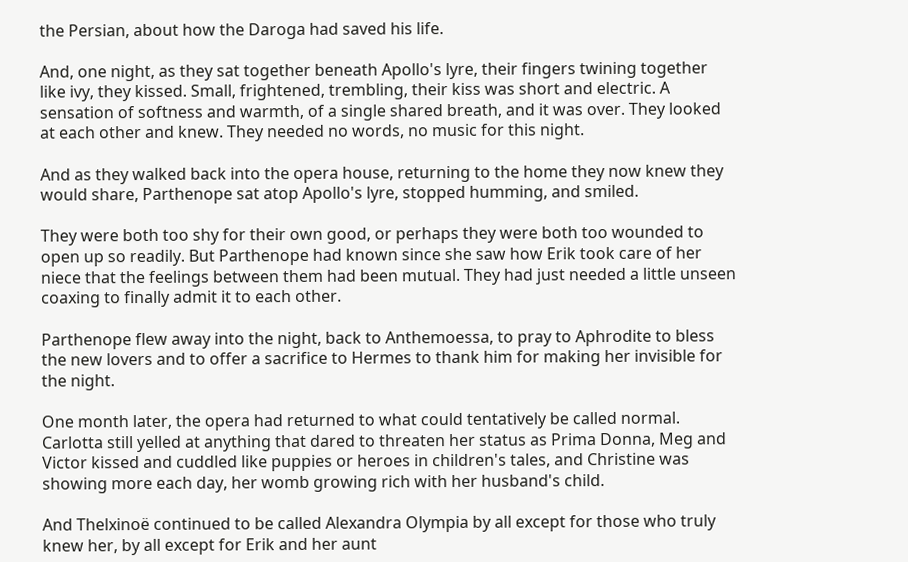the Persian, about how the Daroga had saved his life.

And, one night, as they sat together beneath Apollo's lyre, their fingers twining together like ivy, they kissed. Small, frightened, trembling, their kiss was short and electric. A sensation of softness and warmth, of a single shared breath, and it was over. They looked at each other and knew. They needed no words, no music for this night.

And as they walked back into the opera house, returning to the home they now knew they would share, Parthenope sat atop Apollo's lyre, stopped humming, and smiled.

They were both too shy for their own good, or perhaps they were both too wounded to open up so readily. But Parthenope had known since she saw how Erik took care of her niece that the feelings between them had been mutual. They had just needed a little unseen coaxing to finally admit it to each other.

Parthenope flew away into the night, back to Anthemoessa, to pray to Aphrodite to bless the new lovers and to offer a sacrifice to Hermes to thank him for making her invisible for the night.

One month later, the opera had returned to what could tentatively be called normal. Carlotta still yelled at anything that dared to threaten her status as Prima Donna, Meg and Victor kissed and cuddled like puppies or heroes in children's tales, and Christine was showing more each day, her womb growing rich with her husband's child.

And Thelxinoë continued to be called Alexandra Olympia by all except for those who truly knew her, by all except for Erik and her aunt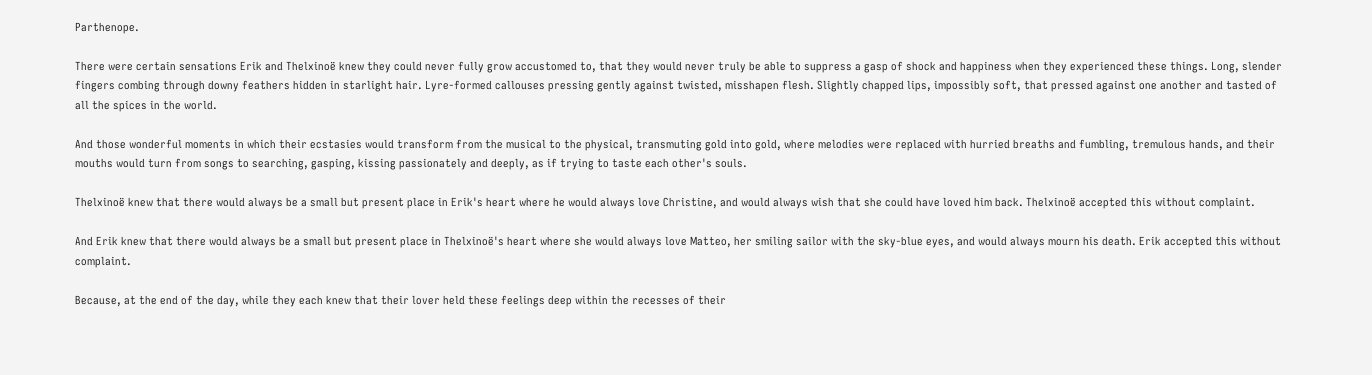Parthenope.

There were certain sensations Erik and Thelxinoë knew they could never fully grow accustomed to, that they would never truly be able to suppress a gasp of shock and happiness when they experienced these things. Long, slender fingers combing through downy feathers hidden in starlight hair. Lyre-formed callouses pressing gently against twisted, misshapen flesh. Slightly chapped lips, impossibly soft, that pressed against one another and tasted of all the spices in the world.

And those wonderful moments in which their ecstasies would transform from the musical to the physical, transmuting gold into gold, where melodies were replaced with hurried breaths and fumbling, tremulous hands, and their mouths would turn from songs to searching, gasping, kissing passionately and deeply, as if trying to taste each other's souls.

Thelxinoë knew that there would always be a small but present place in Erik's heart where he would always love Christine, and would always wish that she could have loved him back. Thelxinoë accepted this without complaint.

And Erik knew that there would always be a small but present place in Thelxinoë's heart where she would always love Matteo, her smiling sailor with the sky-blue eyes, and would always mourn his death. Erik accepted this without complaint.

Because, at the end of the day, while they each knew that their lover held these feelings deep within the recesses of their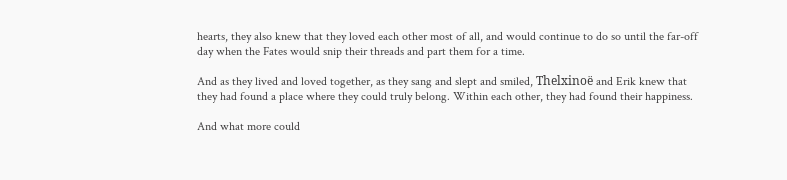hearts, they also knew that they loved each other most of all, and would continue to do so until the far-off day when the Fates would snip their threads and part them for a time.

And as they lived and loved together, as they sang and slept and smiled, Thelxinoë and Erik knew that they had found a place where they could truly belong. Within each other, they had found their happiness.

And what more could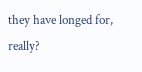they have longed for, really?